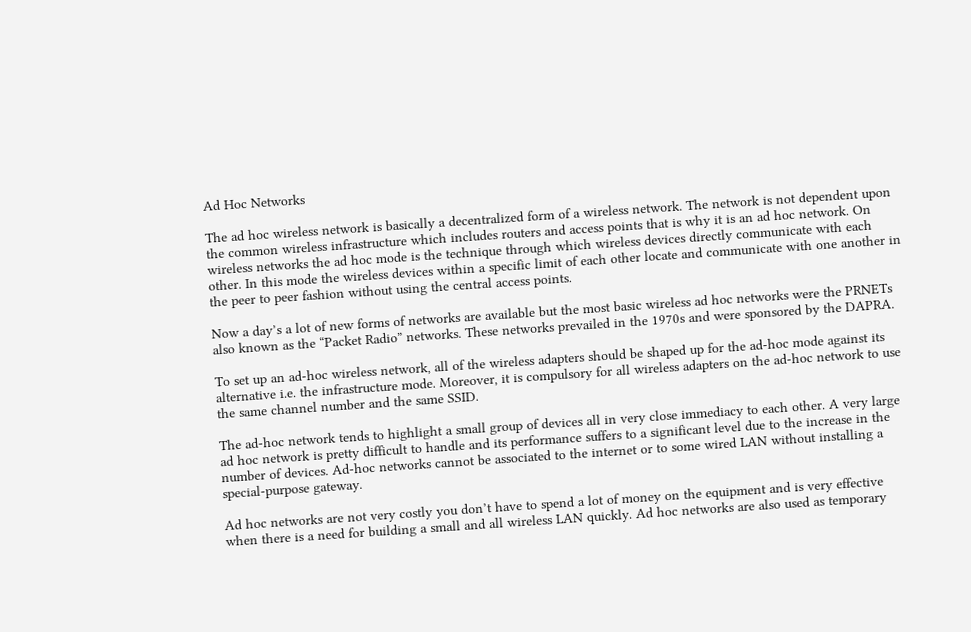Ad Hoc Networks

The ad hoc wireless network is basically a decentralized form of a wireless network. The network is not dependent upon the common wireless infrastructure which includes routers and access points that is why it is an ad hoc network. On wireless networks the ad hoc mode is the technique through which wireless devices directly communicate with each other. In this mode the wireless devices within a specific limit of each other locate and communicate with one another in the peer to peer fashion without using the central access points.

Now a day’s a lot of new forms of networks are available but the most basic wireless ad hoc networks were the PRNETs also known as the “Packet Radio” networks. These networks prevailed in the 1970s and were sponsored by the DAPRA.

To set up an ad-hoc wireless network, all of the wireless adapters should be shaped up for the ad-hoc mode against its alternative i.e. the infrastructure mode. Moreover, it is compulsory for all wireless adapters on the ad-hoc network to use the same channel number and the same SSID.

The ad-hoc network tends to highlight a small group of devices all in very close immediacy to each other. A very large ad hoc network is pretty difficult to handle and its performance suffers to a significant level due to the increase in the number of devices. Ad-hoc networks cannot be associated to the internet or to some wired LAN without installing a special-purpose gateway.

Ad hoc networks are not very costly you don’t have to spend a lot of money on the equipment and is very effective when there is a need for building a small and all wireless LAN quickly. Ad hoc networks are also used as temporary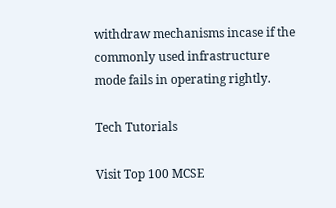withdraw mechanisms incase if the commonly used infrastructure mode fails in operating rightly.

Tech Tutorials

Visit Top 100 MCSE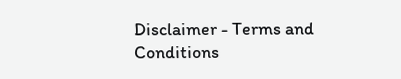Disclaimer - Terms and Conditions